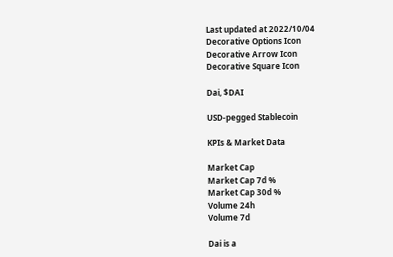Last updated at 2022/10/04
Decorative Options Icon
Decorative Arrow Icon
Decorative Square Icon

Dai, $DAI

USD-pegged Stablecoin

KPIs & Market Data

Market Cap
Market Cap 7d %
Market Cap 30d %
Volume 24h
Volume 7d

Dai is a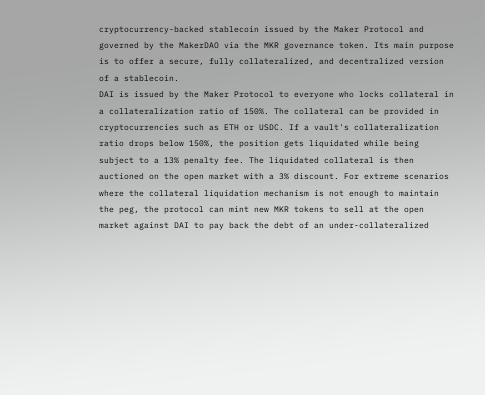cryptocurrency-backed stablecoin issued by the Maker Protocol and governed by the MakerDAO via the MKR governance token. Its main purpose is to offer a secure, fully collateralized, and decentralized version of a stablecoin.
DAI is issued by the Maker Protocol to everyone who locks collateral in a collateralization ratio of 150%. The collateral can be provided in cryptocurrencies such as ETH or USDC. If a vault's collateralization ratio drops below 150%, the position gets liquidated while being subject to a 13% penalty fee. The liquidated collateral is then auctioned on the open market with a 3% discount. For extreme scenarios where the collateral liquidation mechanism is not enough to maintain the peg, the protocol can mint new MKR tokens to sell at the open market against DAI to pay back the debt of an under-collateralized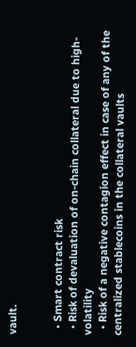vault.


  • Smart contract risk
  • Risk of devaluation of on-chain collateral due to high-volatility
  • Risk of a negative contagion effect in case of any of the centralized stablecoins in the collateral vaults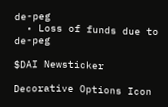de-peg
  • Loss of funds due to de-peg

$DAI Newsticker

Decorative Options Icon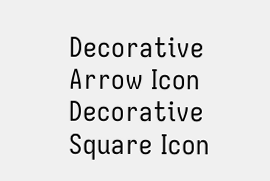Decorative Arrow Icon
Decorative Square Icon